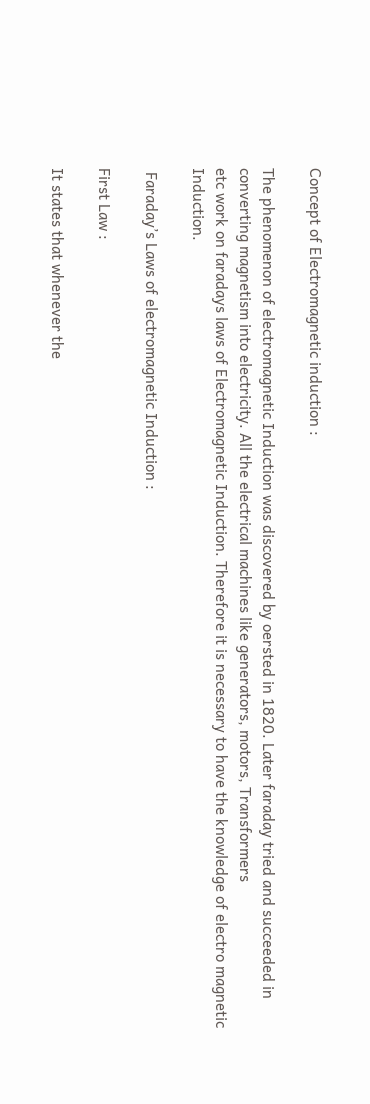Concept of Electromagnetic induction :

The phenomenon of electromagnetic Induction was discovered by oersted in 1820. Later faraday tried and succeeded in converting magnetism into electricity. All the electrical machines like generators, motors, Transformers
etc work on faradays laws of Electromagnetic Induction. Therefore it is necessary to have the knowledge of electro magnetic Induction.

 Faraday’s Laws of electromagnetic Induction :

First Law :

It states that whenever the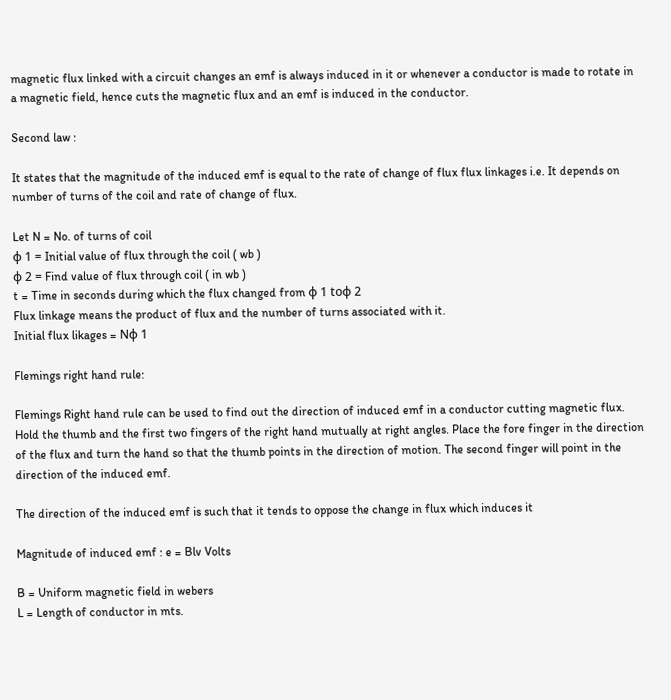magnetic flux linked with a circuit changes an emf is always induced in it or whenever a conductor is made to rotate in a magnetic field, hence cuts the magnetic flux and an emf is induced in the conductor.

Second law :

It states that the magnitude of the induced emf is equal to the rate of change of flux flux linkages i.e. It depends on number of turns of the coil and rate of change of flux.

Let N = No. of turns of coil
φ 1 = Initial value of flux through the coil ( wb )
φ 2 = Find value of flux through coil ( in wb )
t = Time in seconds during which the flux changed from φ 1 toφ 2
Flux linkage means the product of flux and the number of turns associated with it.
Initial flux likages = Nφ 1

Flemings right hand rule:

Flemings Right hand rule can be used to find out the direction of induced emf in a conductor cutting magnetic flux.
Hold the thumb and the first two fingers of the right hand mutually at right angles. Place the fore finger in the direction of the flux and turn the hand so that the thumb points in the direction of motion. The second finger will point in the direction of the induced emf.

The direction of the induced emf is such that it tends to oppose the change in flux which induces it

Magnitude of induced emf : e = Blv Volts

B = Uniform magnetic field in webers
L = Length of conductor in mts.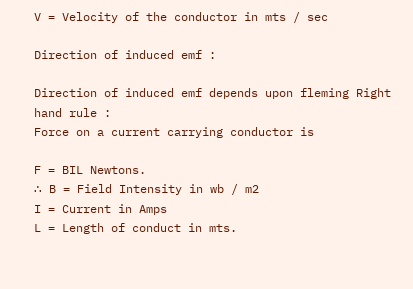V = Velocity of the conductor in mts / sec

Direction of induced emf :

Direction of induced emf depends upon fleming Right hand rule :
Force on a current carrying conductor is

F = BIL Newtons.
∴ B = Field Intensity in wb / m2
I = Current in Amps
L = Length of conduct in mts.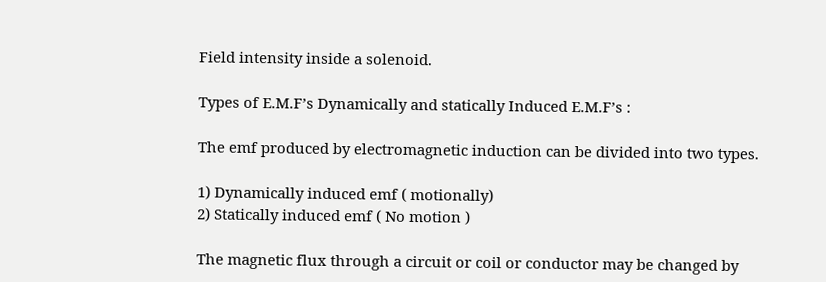Field intensity inside a solenoid.

Types of E.M.F’s Dynamically and statically Induced E.M.F’s :

The emf produced by electromagnetic induction can be divided into two types.

1) Dynamically induced emf ( motionally)
2) Statically induced emf ( No motion )

The magnetic flux through a circuit or coil or conductor may be changed by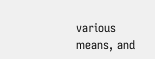various means, and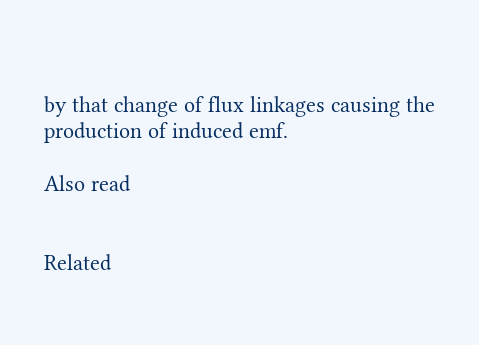by that change of flux linkages causing the production of induced emf.

Also read


Related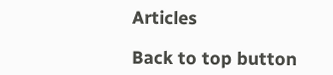Articles

Back to top button